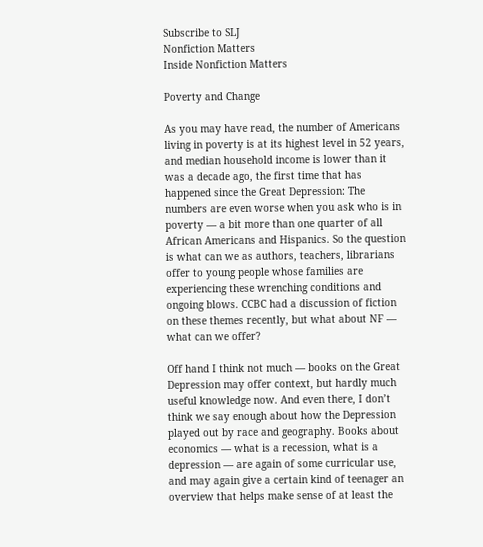Subscribe to SLJ
Nonfiction Matters
Inside Nonfiction Matters

Poverty and Change

As you may have read, the number of Americans living in poverty is at its highest level in 52 years, and median household income is lower than it was a decade ago, the first time that has happened since the Great Depression: The numbers are even worse when you ask who is in poverty — a bit more than one quarter of all African Americans and Hispanics. So the question is what can we as authors, teachers, librarians offer to young people whose families are experiencing these wrenching conditions and ongoing blows. CCBC had a discussion of fiction on these themes recently, but what about NF — what can we offer?

Off hand I think not much — books on the Great Depression may offer context, but hardly much useful knowledge now. And even there, I don’t think we say enough about how the Depression played out by race and geography. Books about economics — what is a recession, what is a depression — are again of some curricular use, and may again give a certain kind of teenager an overview that helps make sense of at least the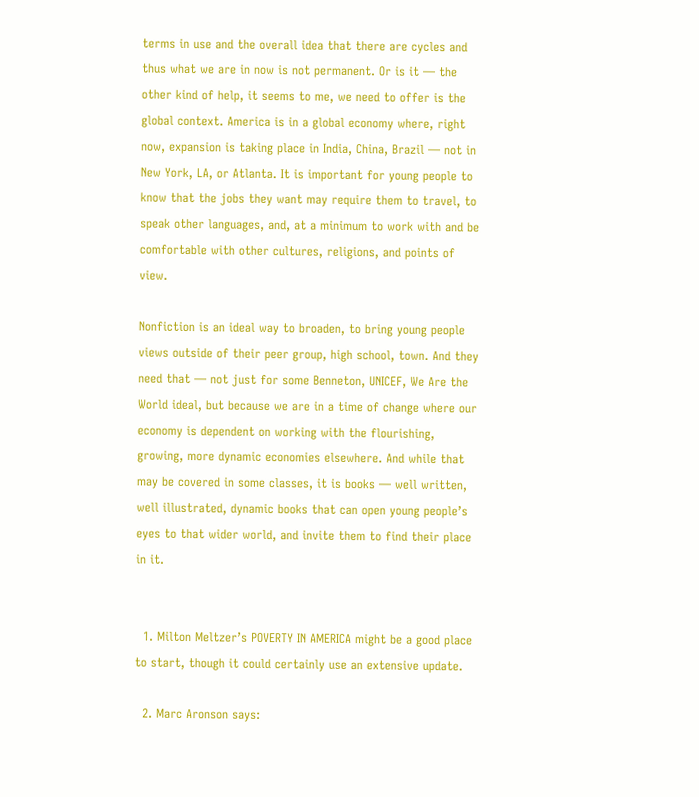terms in use and the overall idea that there are cycles and thus what we are in now is not permanent. Or is it — the other kind of help, it seems to me, we need to offer is the global context. America is in a global economy where, right now, expansion is taking place in India, China, Brazil — not in New York, LA, or Atlanta. It is important for young people to know that the jobs they want may require them to travel, to speak other languages, and, at a minimum to work with and be comfortable with other cultures, religions, and points of view.

Nonfiction is an ideal way to broaden, to bring young people views outside of their peer group, high school, town. And they need that — not just for some Benneton, UNICEF, We Are the World ideal, but because we are in a time of change where our economy is dependent on working with the flourishing, growing, more dynamic economies elsewhere. And while that may be covered in some classes, it is books — well written, well illustrated, dynamic books that can open young people’s eyes to that wider world, and invite them to find their place in it.


  1. Milton Meltzer’s POVERTY IN AMERICA might be a good place to start, though it could certainly use an extensive update.

  2. Marc Aronson says: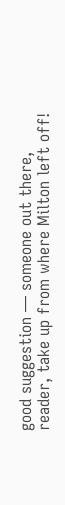good suggestion — someone out there, reader, take up from where Milton left off!